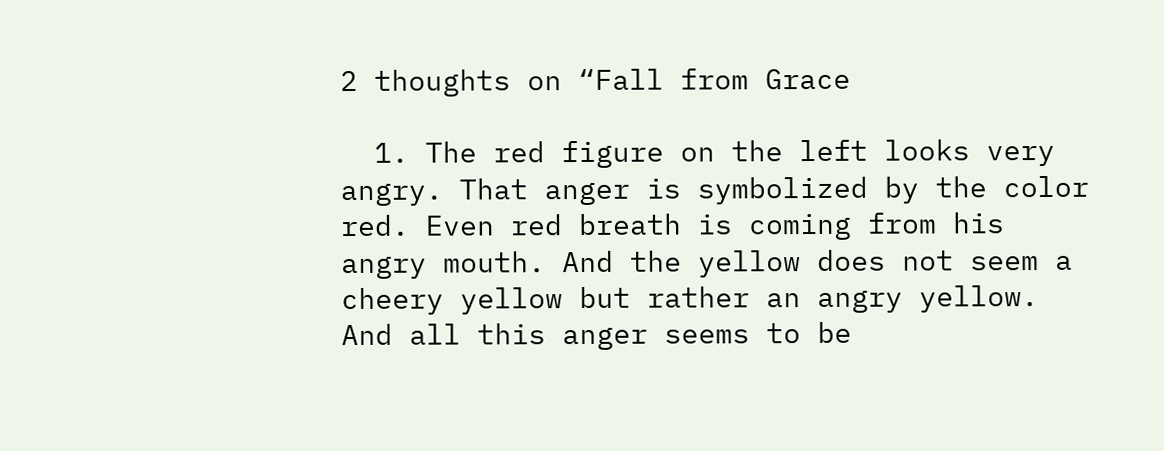2 thoughts on “Fall from Grace

  1. The red figure on the left looks very angry. That anger is symbolized by the color red. Even red breath is coming from his angry mouth. And the yellow does not seem a cheery yellow but rather an angry yellow. And all this anger seems to be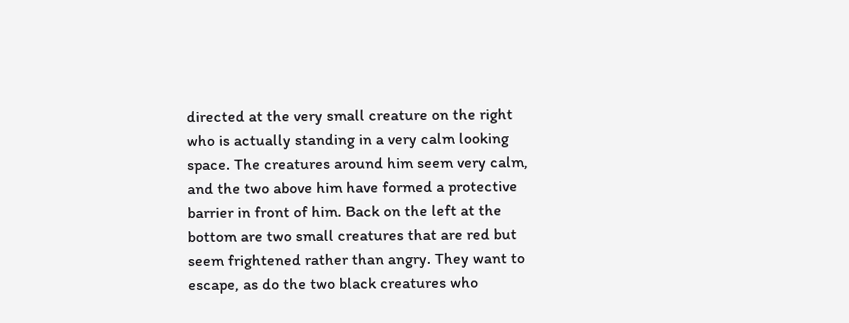directed at the very small creature on the right who is actually standing in a very calm looking space. The creatures around him seem very calm, and the two above him have formed a protective barrier in front of him. Back on the left at the bottom are two small creatures that are red but seem frightened rather than angry. They want to escape, as do the two black creatures who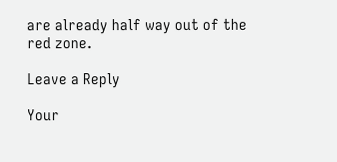are already half way out of the red zone.

Leave a Reply

Your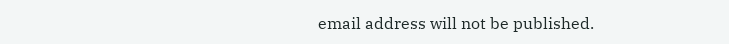email address will not be published.